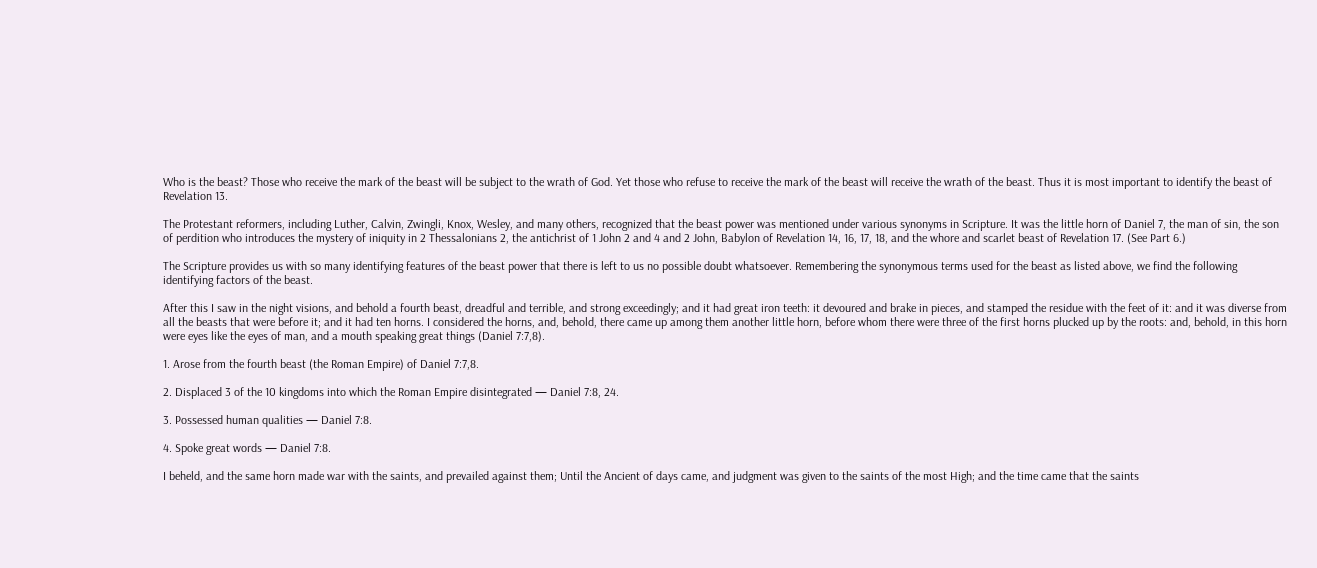Who is the beast? Those who receive the mark of the beast will be subject to the wrath of God. Yet those who refuse to receive the mark of the beast will receive the wrath of the beast. Thus it is most important to identify the beast of Revelation 13.

The Protestant reformers, including Luther, Calvin, Zwingli, Knox, Wesley, and many others, recognized that the beast power was mentioned under various synonyms in Scripture. It was the little horn of Daniel 7, the man of sin, the son of perdition who introduces the mystery of iniquity in 2 Thessalonians 2, the antichrist of 1 John 2 and 4 and 2 John, Babylon of Revelation 14, 16, 17, 18, and the whore and scarlet beast of Revelation 17. (See Part 6.)

The Scripture provides us with so many identifying features of the beast power that there is left to us no possible doubt whatsoever. Remembering the synonymous terms used for the beast as listed above, we find the following identifying factors of the beast.

After this I saw in the night visions, and behold a fourth beast, dreadful and terrible, and strong exceedingly; and it had great iron teeth: it devoured and brake in pieces, and stamped the residue with the feet of it: and it was diverse from all the beasts that were before it; and it had ten horns. I considered the horns, and, behold, there came up among them another little horn, before whom there were three of the first horns plucked up by the roots: and, behold, in this horn were eyes like the eyes of man, and a mouth speaking great things (Daniel 7:7,8).

1. Arose from the fourth beast (the Roman Empire) of Daniel 7:7,8.

2. Displaced 3 of the 10 kingdoms into which the Roman Empire disintegrated — Daniel 7:8, 24.

3. Possessed human qualities — Daniel 7:8.

4. Spoke great words — Daniel 7:8.

I beheld, and the same horn made war with the saints, and prevailed against them; Until the Ancient of days came, and judgment was given to the saints of the most High; and the time came that the saints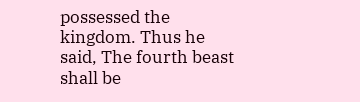possessed the kingdom. Thus he said, The fourth beast shall be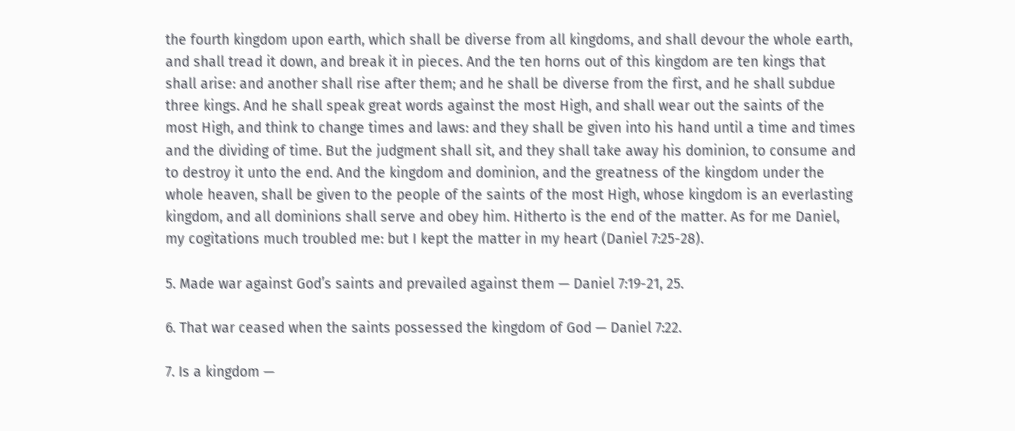the fourth kingdom upon earth, which shall be diverse from all kingdoms, and shall devour the whole earth, and shall tread it down, and break it in pieces. And the ten horns out of this kingdom are ten kings that shall arise: and another shall rise after them; and he shall be diverse from the first, and he shall subdue three kings. And he shall speak great words against the most High, and shall wear out the saints of the most High, and think to change times and laws: and they shall be given into his hand until a time and times and the dividing of time. But the judgment shall sit, and they shall take away his dominion, to consume and to destroy it unto the end. And the kingdom and dominion, and the greatness of the kingdom under the whole heaven, shall be given to the people of the saints of the most High, whose kingdom is an everlasting kingdom, and all dominions shall serve and obey him. Hitherto is the end of the matter. As for me Daniel, my cogitations much troubled me: but I kept the matter in my heart (Daniel 7:25-28).

5. Made war against God’s saints and prevailed against them — Daniel 7:19-21, 25.

6. That war ceased when the saints possessed the kingdom of God — Daniel 7:22.

7. Is a kingdom —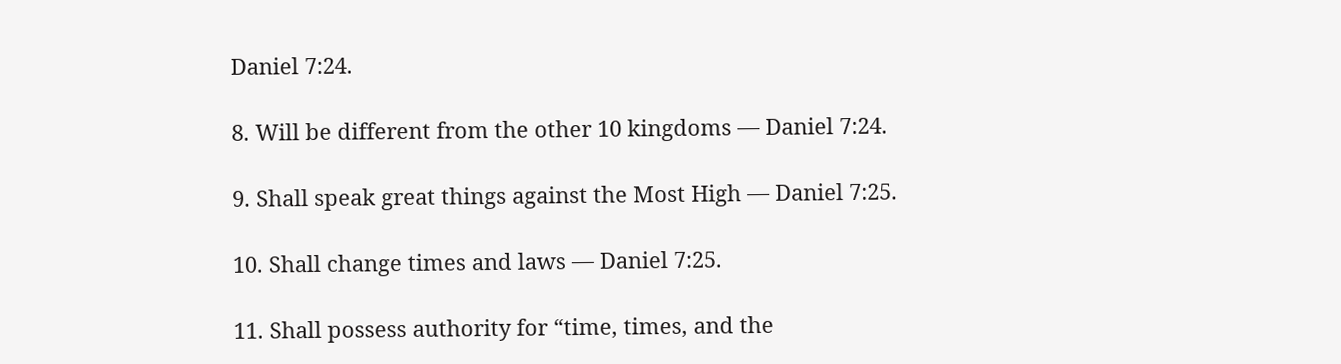Daniel 7:24.

8. Will be different from the other 10 kingdoms — Daniel 7:24.

9. Shall speak great things against the Most High — Daniel 7:25.

10. Shall change times and laws — Daniel 7:25.

11. Shall possess authority for “time, times, and the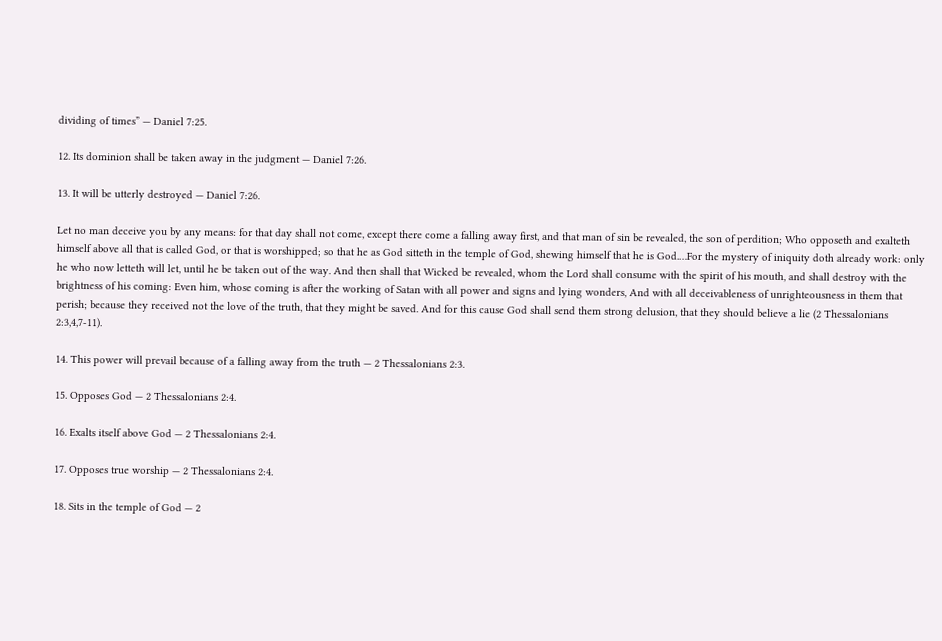dividing of times” — Daniel 7:25.

12. Its dominion shall be taken away in the judgment — Daniel 7:26.

13. It will be utterly destroyed — Daniel 7:26.

Let no man deceive you by any means: for that day shall not come, except there come a falling away first, and that man of sin be revealed, the son of perdition; Who opposeth and exalteth himself above all that is called God, or that is worshipped; so that he as God sitteth in the temple of God, shewing himself that he is God.…For the mystery of iniquity doth already work: only he who now letteth will let, until he be taken out of the way. And then shall that Wicked be revealed, whom the Lord shall consume with the spirit of his mouth, and shall destroy with the brightness of his coming: Even him, whose coming is after the working of Satan with all power and signs and lying wonders, And with all deceivableness of unrighteousness in them that perish; because they received not the love of the truth, that they might be saved. And for this cause God shall send them strong delusion, that they should believe a lie (2 Thessalonians 2:3,4,7-11).

14. This power will prevail because of a falling away from the truth — 2 Thessalonians 2:3.

15. Opposes God — 2 Thessalonians 2:4.

16. Exalts itself above God — 2 Thessalonians 2:4.

17. Opposes true worship — 2 Thessalonians 2:4.

18. Sits in the temple of God — 2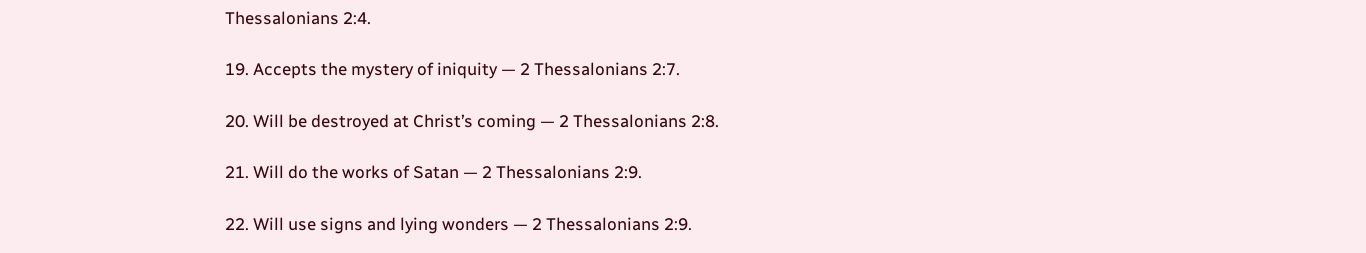Thessalonians 2:4.

19. Accepts the mystery of iniquity — 2 Thessalonians 2:7.

20. Will be destroyed at Christ’s coming — 2 Thessalonians 2:8.

21. Will do the works of Satan — 2 Thessalonians 2:9.

22. Will use signs and lying wonders — 2 Thessalonians 2:9.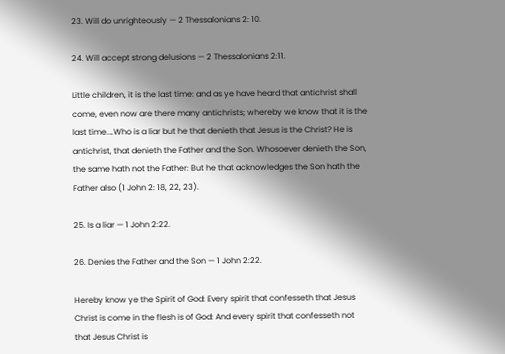23. Will do unrighteously — 2 Thessalonians 2: 10.

24. Will accept strong delusions — 2 Thessalonians 2:11.

Little children, it is the last time: and as ye have heard that antichrist shall come, even now are there many antichrists; whereby we know that it is the last time.…Who is a liar but he that denieth that Jesus is the Christ? He is antichrist, that denieth the Father and the Son. Whosoever denieth the Son, the same hath not the Father: But he that acknowledges the Son hath the Father also (1 John 2: 18, 22, 23).

25. Is a liar — 1 John 2:22.

26. Denies the Father and the Son — 1 John 2:22.

Hereby know ye the Spirit of God: Every spirit that confesseth that Jesus Christ is come in the flesh is of God: And every spirit that confesseth not that Jesus Christ is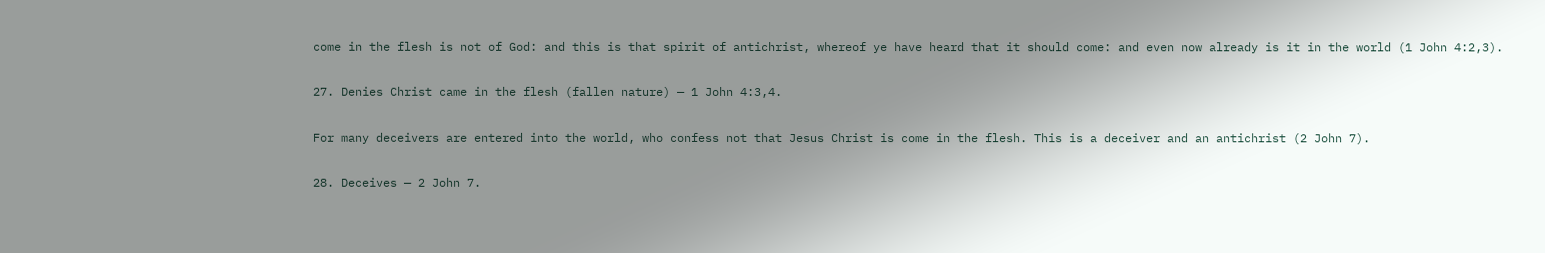come in the flesh is not of God: and this is that spirit of antichrist, whereof ye have heard that it should come: and even now already is it in the world (1 John 4:2,3).

27. Denies Christ came in the flesh (fallen nature) — 1 John 4:3,4.

For many deceivers are entered into the world, who confess not that Jesus Christ is come in the flesh. This is a deceiver and an antichrist (2 John 7).

28. Deceives — 2 John 7.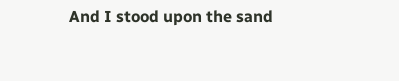And I stood upon the sand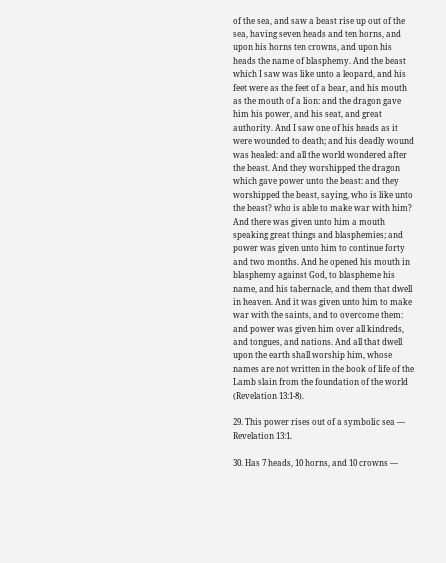of the sea, and saw a beast rise up out of the sea, having seven heads and ten horns, and upon his horns ten crowns, and upon his heads the name of blasphemy. And the beast which I saw was like unto a leopard, and his feet were as the feet of a bear, and his mouth as the mouth of a lion: and the dragon gave him his power, and his seat, and great authority. And I saw one of his heads as it were wounded to death; and his deadly wound was healed: and all the world wondered after the beast. And they worshipped the dragon which gave power unto the beast: and they worshipped the beast, saying, who is like unto the beast? who is able to make war with him? And there was given unto him a mouth speaking great things and blasphemies; and power was given unto him to continue forty and two months. And he opened his mouth in blasphemy against God, to blaspheme his name, and his tabernacle, and them that dwell in heaven. And it was given unto him to make war with the saints, and to overcome them: and power was given him over all kindreds, and tongues, and nations. And all that dwell upon the earth shall worship him, whose names are not written in the book of life of the Lamb slain from the foundation of the world (Revelation 13:1-8).

29. This power rises out of a symbolic sea — Revelation 13:1.

30. Has 7 heads, 10 horns, and 10 crowns —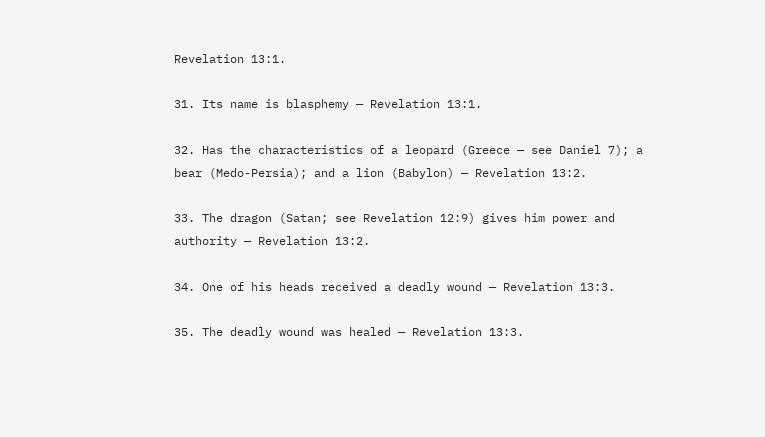Revelation 13:1.

31. Its name is blasphemy — Revelation 13:1.

32. Has the characteristics of a leopard (Greece — see Daniel 7); a bear (Medo-Persia); and a lion (Babylon) — Revelation 13:2.

33. The dragon (Satan; see Revelation 12:9) gives him power and authority — Revelation 13:2.

34. One of his heads received a deadly wound — Revelation 13:3.

35. The deadly wound was healed — Revelation 13:3.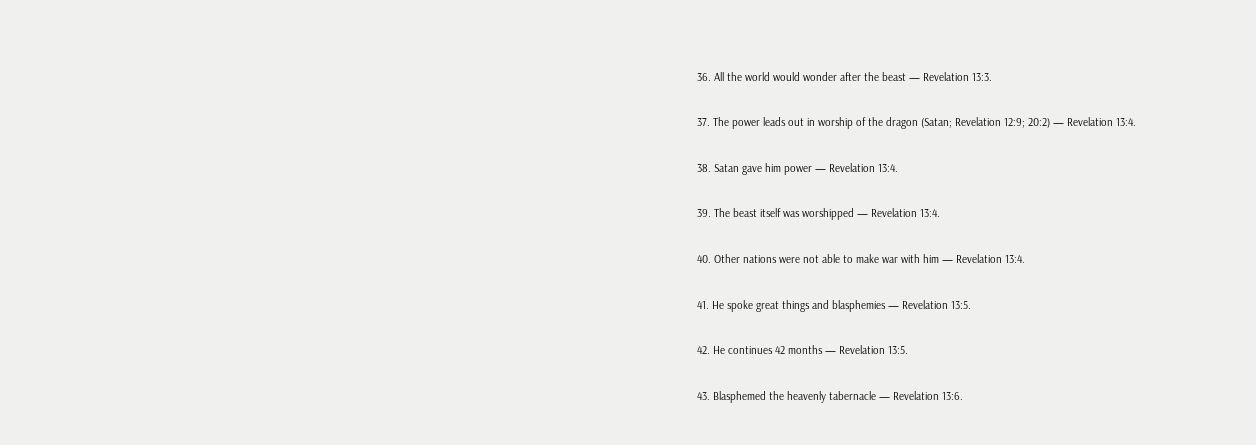36. All the world would wonder after the beast — Revelation 13:3.

37. The power leads out in worship of the dragon (Satan; Revelation 12:9; 20:2) — Revelation 13:4.

38. Satan gave him power — Revelation 13:4.

39. The beast itself was worshipped — Revelation 13:4.

40. Other nations were not able to make war with him — Revelation 13:4.

41. He spoke great things and blasphemies — Revelation 13:5.

42. He continues 42 months — Revelation 13:5.

43. Blasphemed the heavenly tabernacle — Revelation 13:6.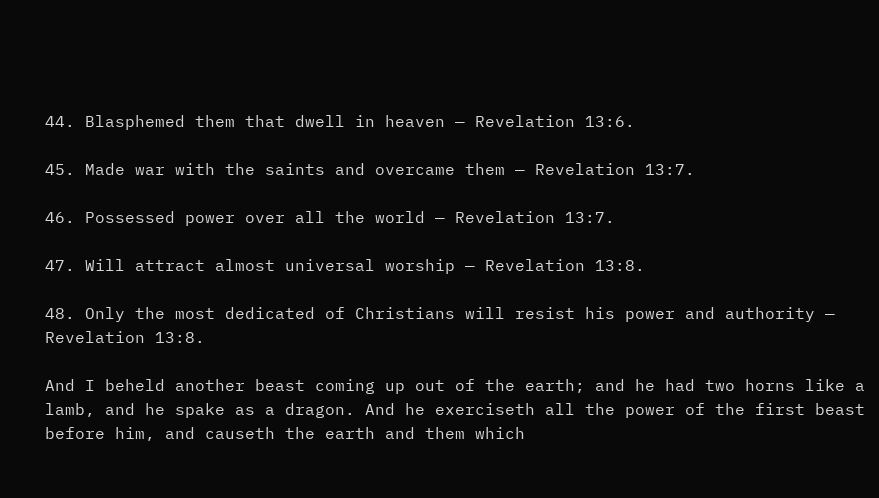44. Blasphemed them that dwell in heaven — Revelation 13:6.

45. Made war with the saints and overcame them — Revelation 13:7.

46. Possessed power over all the world — Revelation 13:7.

47. Will attract almost universal worship — Revelation 13:8.

48. Only the most dedicated of Christians will resist his power and authority — Revelation 13:8.

And I beheld another beast coming up out of the earth; and he had two horns like a lamb, and he spake as a dragon. And he exerciseth all the power of the first beast before him, and causeth the earth and them which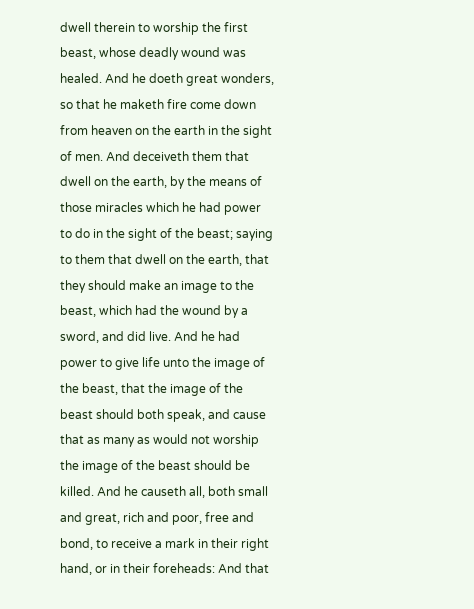dwell therein to worship the first beast, whose deadly wound was healed. And he doeth great wonders, so that he maketh fire come down from heaven on the earth in the sight of men. And deceiveth them that dwell on the earth, by the means of those miracles which he had power to do in the sight of the beast; saying to them that dwell on the earth, that they should make an image to the beast, which had the wound by a sword, and did live. And he had power to give life unto the image of the beast, that the image of the beast should both speak, and cause that as many as would not worship the image of the beast should be killed. And he causeth all, both small and great, rich and poor, free and bond, to receive a mark in their right hand, or in their foreheads: And that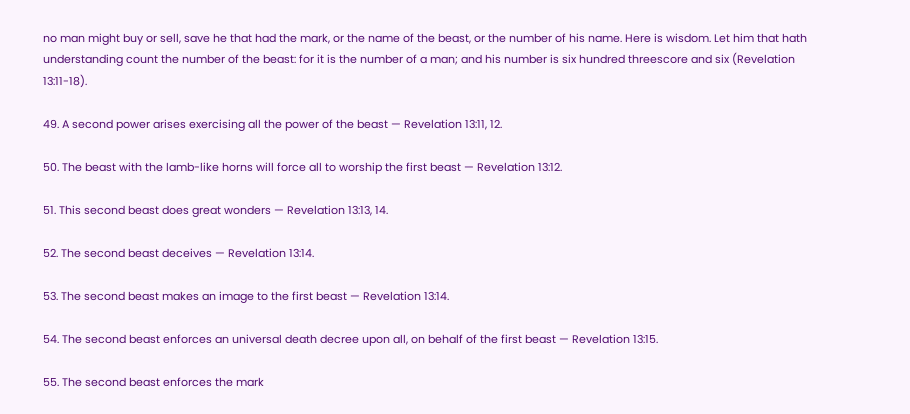no man might buy or sell, save he that had the mark, or the name of the beast, or the number of his name. Here is wisdom. Let him that hath understanding count the number of the beast: for it is the number of a man; and his number is six hundred threescore and six (Revelation 13:11-18).

49. A second power arises exercising all the power of the beast — Revelation 13:11, 12.

50. The beast with the lamb-like horns will force all to worship the first beast — Revelation 13:12.

51. This second beast does great wonders — Revelation 13:13, 14.

52. The second beast deceives — Revelation 13:14.

53. The second beast makes an image to the first beast — Revelation 13:14.

54. The second beast enforces an universal death decree upon all, on behalf of the first beast — Revelation 13:15.

55. The second beast enforces the mark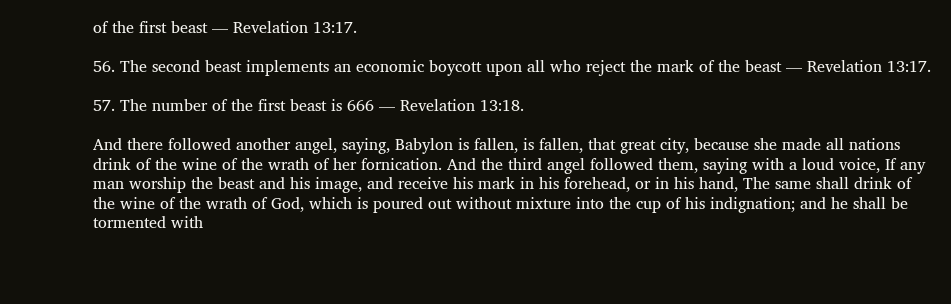of the first beast — Revelation 13:17.

56. The second beast implements an economic boycott upon all who reject the mark of the beast — Revelation 13:17.

57. The number of the first beast is 666 — Revelation 13:18.

And there followed another angel, saying, Babylon is fallen, is fallen, that great city, because she made all nations drink of the wine of the wrath of her fornication. And the third angel followed them, saying with a loud voice, If any man worship the beast and his image, and receive his mark in his forehead, or in his hand, The same shall drink of the wine of the wrath of God, which is poured out without mixture into the cup of his indignation; and he shall be tormented with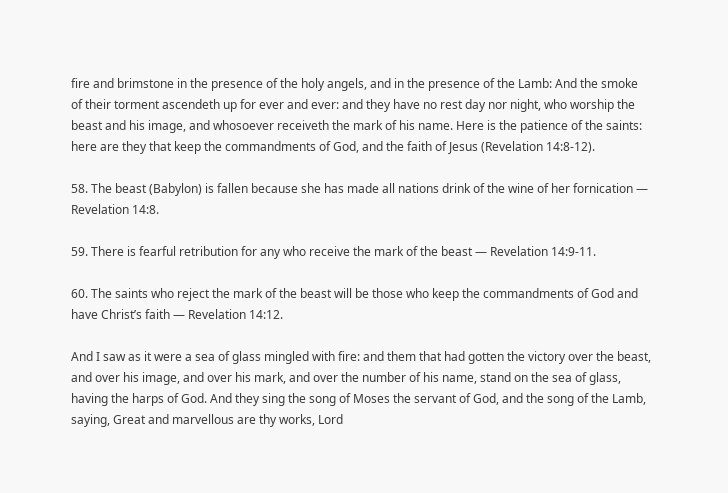fire and brimstone in the presence of the holy angels, and in the presence of the Lamb: And the smoke of their torment ascendeth up for ever and ever: and they have no rest day nor night, who worship the beast and his image, and whosoever receiveth the mark of his name. Here is the patience of the saints: here are they that keep the commandments of God, and the faith of Jesus (Revelation 14:8-12).

58. The beast (Babylon) is fallen because she has made all nations drink of the wine of her fornication — Revelation 14:8.

59. There is fearful retribution for any who receive the mark of the beast — Revelation 14:9-11.

60. The saints who reject the mark of the beast will be those who keep the commandments of God and have Christ’s faith — Revelation 14:12.

And I saw as it were a sea of glass mingled with fire: and them that had gotten the victory over the beast, and over his image, and over his mark, and over the number of his name, stand on the sea of glass, having the harps of God. And they sing the song of Moses the servant of God, and the song of the Lamb, saying, Great and marvellous are thy works, Lord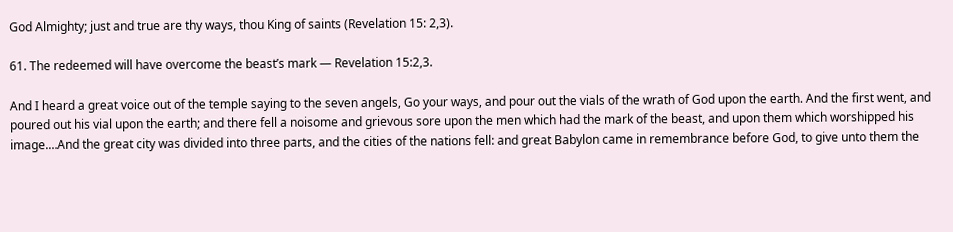God Almighty; just and true are thy ways, thou King of saints (Revelation 15: 2,3).

61. The redeemed will have overcome the beast’s mark — Revelation 15:2,3.

And I heard a great voice out of the temple saying to the seven angels, Go your ways, and pour out the vials of the wrath of God upon the earth. And the first went, and poured out his vial upon the earth; and there fell a noisome and grievous sore upon the men which had the mark of the beast, and upon them which worshipped his image.…And the great city was divided into three parts, and the cities of the nations fell: and great Babylon came in remembrance before God, to give unto them the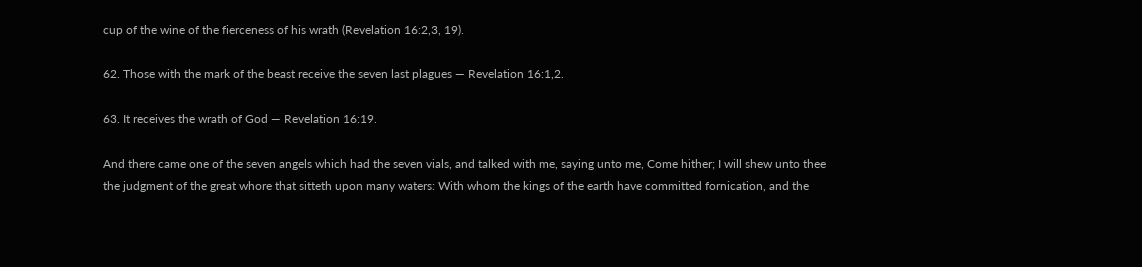cup of the wine of the fierceness of his wrath (Revelation 16:2,3, 19).

62. Those with the mark of the beast receive the seven last plagues — Revelation 16:1,2.

63. It receives the wrath of God — Revelation 16:19.

And there came one of the seven angels which had the seven vials, and talked with me, saying unto me, Come hither; I will shew unto thee the judgment of the great whore that sitteth upon many waters: With whom the kings of the earth have committed fornication, and the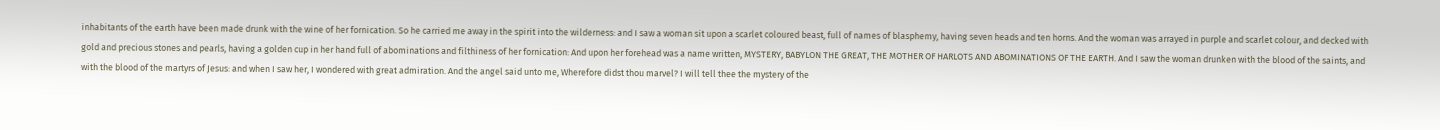inhabitants of the earth have been made drunk with the wine of her fornication. So he carried me away in the spirit into the wilderness: and I saw a woman sit upon a scarlet coloured beast, full of names of blasphemy, having seven heads and ten horns. And the woman was arrayed in purple and scarlet colour, and decked with gold and precious stones and pearls, having a golden cup in her hand full of abominations and filthiness of her fornication: And upon her forehead was a name written, MYSTERY, BABYLON THE GREAT, THE MOTHER OF HARLOTS AND ABOMINATIONS OF THE EARTH. And I saw the woman drunken with the blood of the saints, and with the blood of the martyrs of Jesus: and when I saw her, I wondered with great admiration. And the angel said unto me, Wherefore didst thou marvel? I will tell thee the mystery of the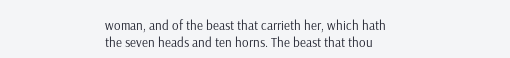woman, and of the beast that carrieth her, which hath the seven heads and ten horns. The beast that thou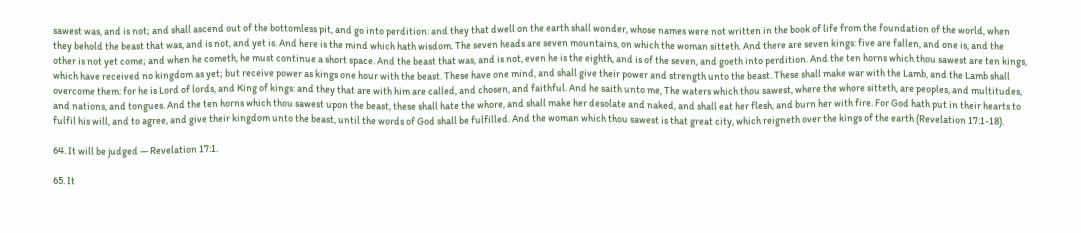sawest was, and is not; and shall ascend out of the bottomless pit, and go into perdition: and they that dwell on the earth shall wonder, whose names were not written in the book of life from the foundation of the world, when they behold the beast that was, and is not, and yet is. And here is the mind which hath wisdom. The seven heads are seven mountains, on which the woman sitteth. And there are seven kings: five are fallen, and one is, and the other is not yet come; and when he cometh, he must continue a short space. And the beast that was, and is not, even he is the eighth, and is of the seven, and goeth into perdition. And the ten horns which thou sawest are ten kings, which have received no kingdom as yet; but receive power as kings one hour with the beast. These have one mind, and shall give their power and strength unto the beast. These shall make war with the Lamb, and the Lamb shall overcome them: for he is Lord of lords, and King of kings: and they that are with him are called, and chosen, and faithful. And he saith unto me, The waters which thou sawest, where the whore sitteth, are peoples, and multitudes, and nations, and tongues. And the ten horns which thou sawest upon the beast, these shall hate the whore, and shall make her desolate and naked, and shall eat her flesh, and burn her with fire. For God hath put in their hearts to fulfil his will, and to agree, and give their kingdom unto the beast, until the words of God shall be fulfilled. And the woman which thou sawest is that great city, which reigneth over the kings of the earth (Revelation 17:1-18).

64. It will be judged — Revelation 17:1.

65. It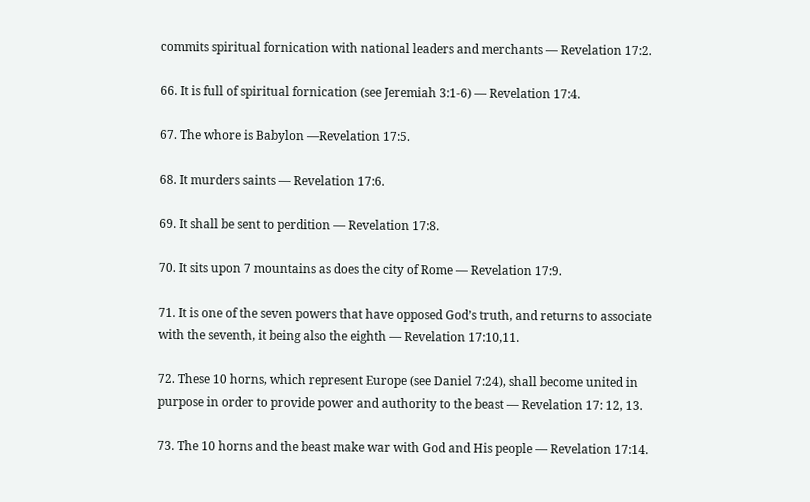commits spiritual fornication with national leaders and merchants — Revelation 17:2.

66. It is full of spiritual fornication (see Jeremiah 3:1-6) — Revelation 17:4.

67. The whore is Babylon —Revelation 17:5.

68. It murders saints — Revelation 17:6.

69. It shall be sent to perdition — Revelation 17:8.

70. It sits upon 7 mountains as does the city of Rome — Revelation 17:9.

71. It is one of the seven powers that have opposed God’s truth, and returns to associate with the seventh, it being also the eighth — Revelation 17:10,11.

72. These 10 horns, which represent Europe (see Daniel 7:24), shall become united in purpose in order to provide power and authority to the beast — Revelation 17: 12, 13.

73. The 10 horns and the beast make war with God and His people — Revelation 17:14.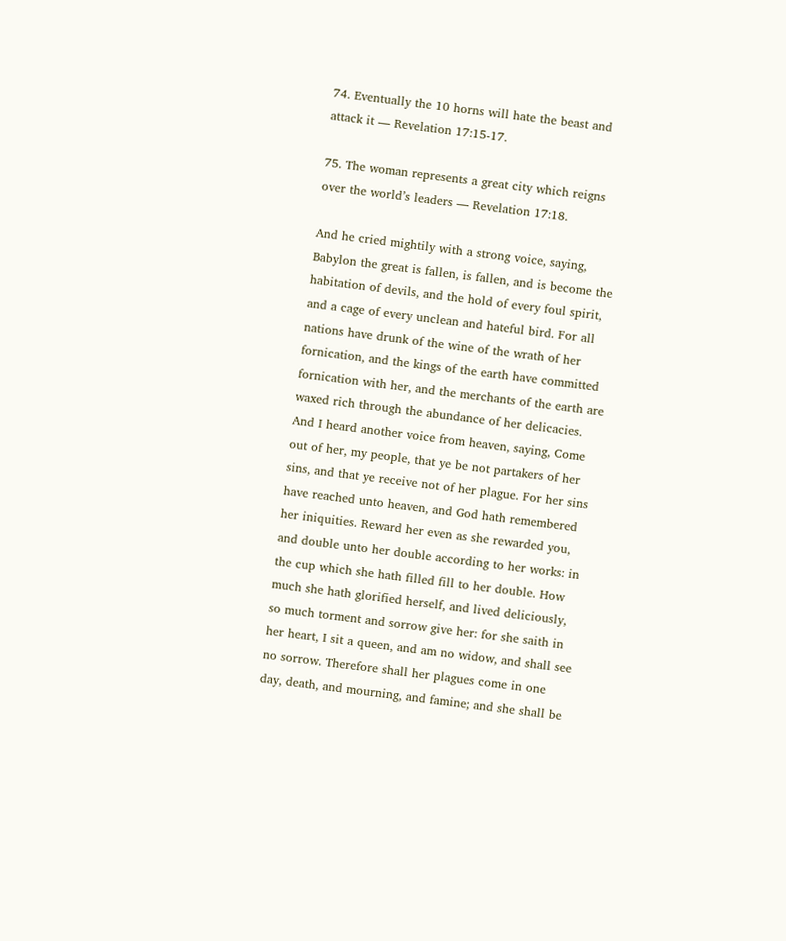74. Eventually the 10 horns will hate the beast and attack it — Revelation 17:15-17.

75. The woman represents a great city which reigns over the world’s leaders — Revelation 17:18.

And he cried mightily with a strong voice, saying, Babylon the great is fallen, is fallen, and is become the habitation of devils, and the hold of every foul spirit, and a cage of every unclean and hateful bird. For all nations have drunk of the wine of the wrath of her fornication, and the kings of the earth have committed fornication with her, and the merchants of the earth are waxed rich through the abundance of her delicacies. And I heard another voice from heaven, saying, Come out of her, my people, that ye be not partakers of her sins, and that ye receive not of her plague. For her sins have reached unto heaven, and God hath remembered her iniquities. Reward her even as she rewarded you, and double unto her double according to her works: in the cup which she hath filled fill to her double. How much she hath glorified herself, and lived deliciously, so much torment and sorrow give her: for she saith in her heart, I sit a queen, and am no widow, and shall see no sorrow. Therefore shall her plagues come in one day, death, and mourning, and famine; and she shall be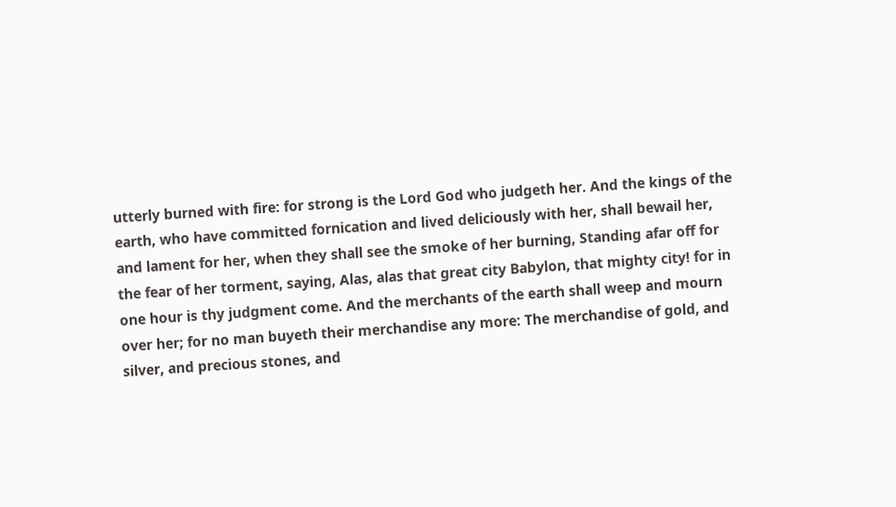utterly burned with fire: for strong is the Lord God who judgeth her. And the kings of the earth, who have committed fornication and lived deliciously with her, shall bewail her, and lament for her, when they shall see the smoke of her burning, Standing afar off for the fear of her torment, saying, Alas, alas that great city Babylon, that mighty city! for in one hour is thy judgment come. And the merchants of the earth shall weep and mourn over her; for no man buyeth their merchandise any more: The merchandise of gold, and silver, and precious stones, and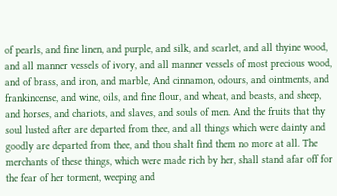of pearls, and fine linen, and purple, and silk, and scarlet, and all thyine wood, and all manner vessels of ivory, and all manner vessels of most precious wood, and of brass, and iron, and marble, And cinnamon, odours, and ointments, and frankincense, and wine, oils, and fine flour, and wheat, and beasts, and sheep, and horses, and chariots, and slaves, and souls of men. And the fruits that thy soul lusted after are departed from thee, and all things which were dainty and goodly are departed from thee, and thou shalt find them no more at all. The merchants of these things, which were made rich by her, shall stand afar off for the fear of her torment, weeping and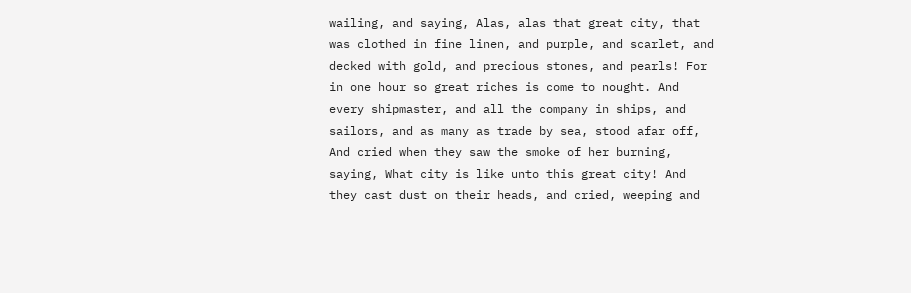wailing, and saying, Alas, alas that great city, that was clothed in fine linen, and purple, and scarlet, and decked with gold, and precious stones, and pearls! For in one hour so great riches is come to nought. And every shipmaster, and all the company in ships, and sailors, and as many as trade by sea, stood afar off, And cried when they saw the smoke of her burning, saying, What city is like unto this great city! And they cast dust on their heads, and cried, weeping and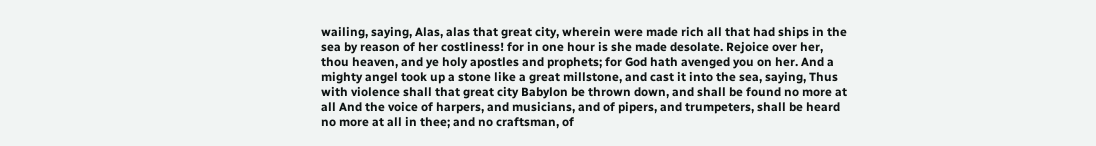wailing, saying, Alas, alas that great city, wherein were made rich all that had ships in the sea by reason of her costliness! for in one hour is she made desolate. Rejoice over her, thou heaven, and ye holy apostles and prophets; for God hath avenged you on her. And a mighty angel took up a stone like a great millstone, and cast it into the sea, saying, Thus with violence shall that great city Babylon be thrown down, and shall be found no more at all And the voice of harpers, and musicians, and of pipers, and trumpeters, shall be heard no more at all in thee; and no craftsman, of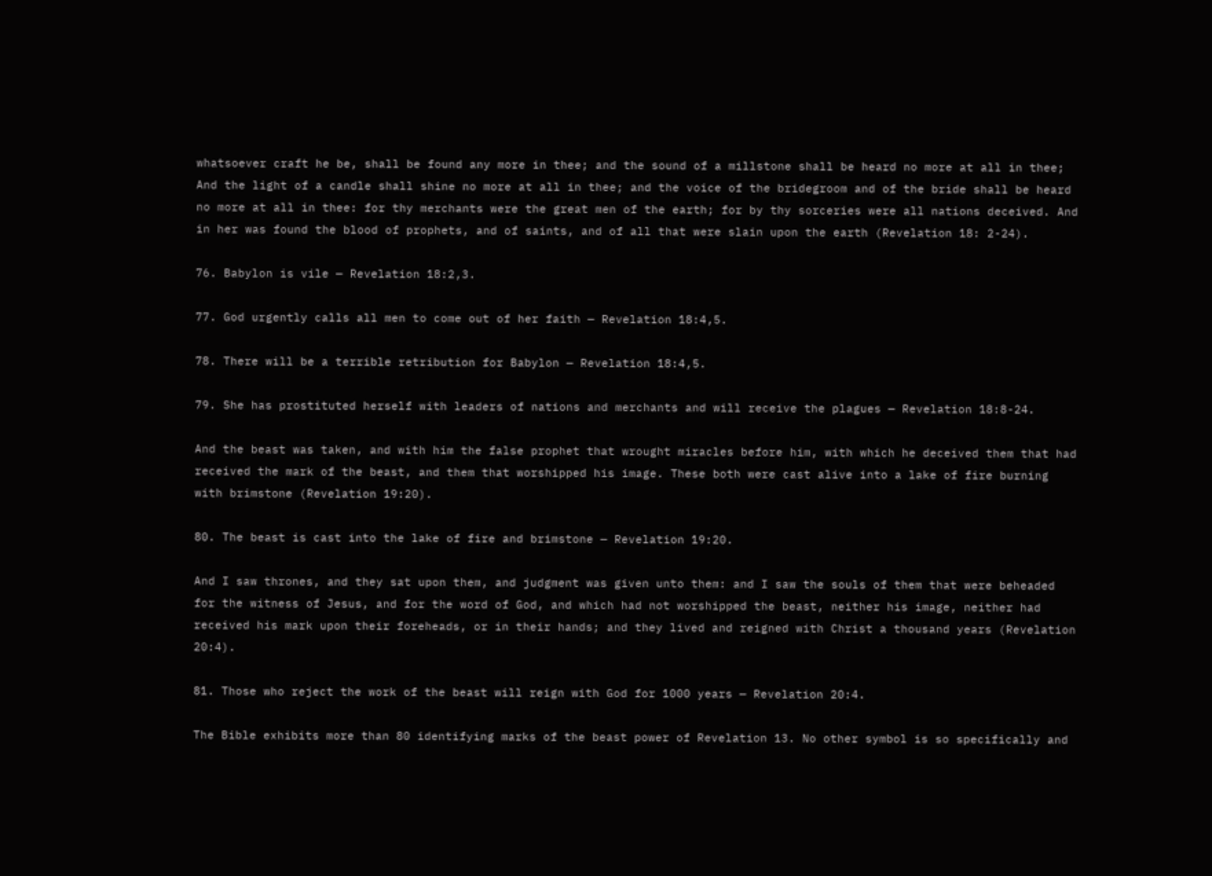whatsoever craft he be, shall be found any more in thee; and the sound of a millstone shall be heard no more at all in thee; And the light of a candle shall shine no more at all in thee; and the voice of the bridegroom and of the bride shall be heard no more at all in thee: for thy merchants were the great men of the earth; for by thy sorceries were all nations deceived. And in her was found the blood of prophets, and of saints, and of all that were slain upon the earth (Revelation 18: 2-24).

76. Babylon is vile — Revelation 18:2,3.

77. God urgently calls all men to come out of her faith — Revelation 18:4,5.

78. There will be a terrible retribution for Babylon — Revelation 18:4,5.

79. She has prostituted herself with leaders of nations and merchants and will receive the plagues — Revelation 18:8-24.

And the beast was taken, and with him the false prophet that wrought miracles before him, with which he deceived them that had received the mark of the beast, and them that worshipped his image. These both were cast alive into a lake of fire burning with brimstone (Revelation 19:20).

80. The beast is cast into the lake of fire and brimstone — Revelation 19:20.

And I saw thrones, and they sat upon them, and judgment was given unto them: and I saw the souls of them that were beheaded for the witness of Jesus, and for the word of God, and which had not worshipped the beast, neither his image, neither had received his mark upon their foreheads, or in their hands; and they lived and reigned with Christ a thousand years (Revelation 20:4).

81. Those who reject the work of the beast will reign with God for 1000 years — Revelation 20:4.

The Bible exhibits more than 80 identifying marks of the beast power of Revelation 13. No other symbol is so specifically and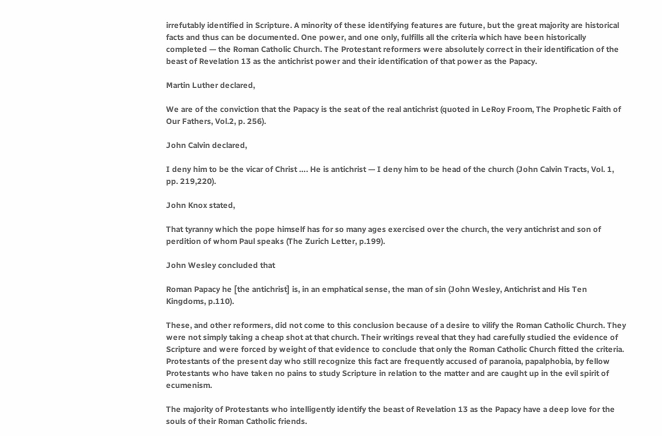irrefutably identified in Scripture. A minority of these identifying features are future, but the great majority are historical facts and thus can be documented. One power, and one only, fulfills all the criteria which have been historically completed — the Roman Catholic Church. The Protestant reformers were absolutely correct in their identification of the beast of Revelation 13 as the antichrist power and their identification of that power as the Papacy.

Martin Luther declared,

We are of the conviction that the Papacy is the seat of the real antichrist (quoted in LeRoy Froom, The Prophetic Faith of Our Fathers, Vol.2, p. 256).

John Calvin declared,

I deny him to be the vicar of Christ …. He is antichrist — I deny him to be head of the church (John Calvin Tracts, Vol. 1, pp. 219,220).

John Knox stated,

That tyranny which the pope himself has for so many ages exercised over the church, the very antichrist and son of perdition of whom Paul speaks (The Zurich Letter, p.199).

John Wesley concluded that

Roman Papacy he [the antichrist] is, in an emphatical sense, the man of sin (John Wesley, Antichrist and His Ten Kingdoms, p.110).

These, and other reformers, did not come to this conclusion because of a desire to vilify the Roman Catholic Church. They were not simply taking a cheap shot at that church. Their writings reveal that they had carefully studied the evidence of Scripture and were forced by weight of that evidence to conclude that only the Roman Catholic Church fitted the criteria. Protestants of the present day who still recognize this fact are frequently accused of paranoia, papalphobia, by fellow Protestants who have taken no pains to study Scripture in relation to the matter and are caught up in the evil spirit of ecumenism.

The majority of Protestants who intelligently identify the beast of Revelation 13 as the Papacy have a deep love for the souls of their Roman Catholic friends.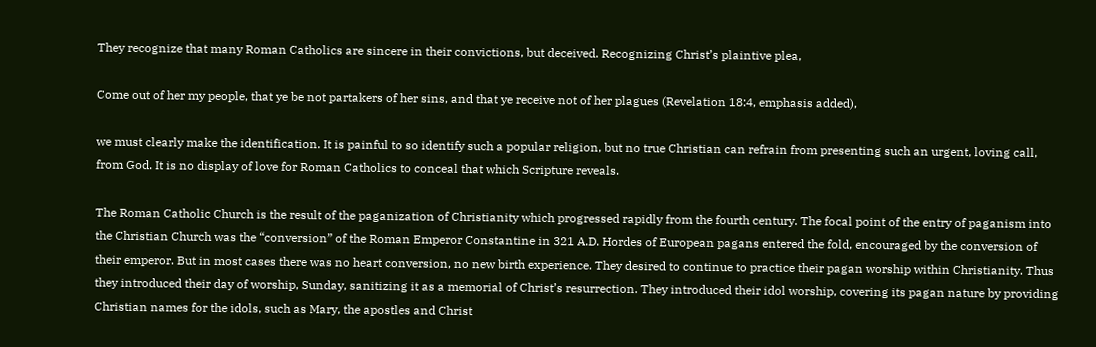They recognize that many Roman Catholics are sincere in their convictions, but deceived. Recognizing Christ’s plaintive plea,

Come out of her my people, that ye be not partakers of her sins, and that ye receive not of her plagues (Revelation 18:4, emphasis added),

we must clearly make the identification. It is painful to so identify such a popular religion, but no true Christian can refrain from presenting such an urgent, loving call, from God. It is no display of love for Roman Catholics to conceal that which Scripture reveals.

The Roman Catholic Church is the result of the paganization of Christianity which progressed rapidly from the fourth century. The focal point of the entry of paganism into the Christian Church was the “conversion” of the Roman Emperor Constantine in 321 A.D. Hordes of European pagans entered the fold, encouraged by the conversion of their emperor. But in most cases there was no heart conversion, no new birth experience. They desired to continue to practice their pagan worship within Christianity. Thus they introduced their day of worship, Sunday, sanitizing it as a memorial of Christ’s resurrection. They introduced their idol worship, covering its pagan nature by providing Christian names for the idols, such as Mary, the apostles and Christ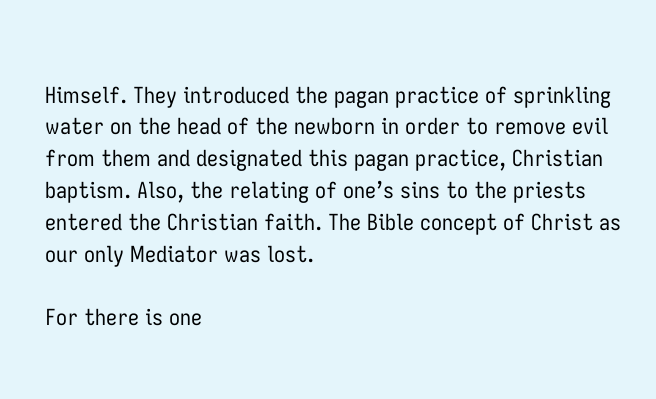Himself. They introduced the pagan practice of sprinkling water on the head of the newborn in order to remove evil from them and designated this pagan practice, Christian baptism. Also, the relating of one’s sins to the priests entered the Christian faith. The Bible concept of Christ as our only Mediator was lost.

For there is one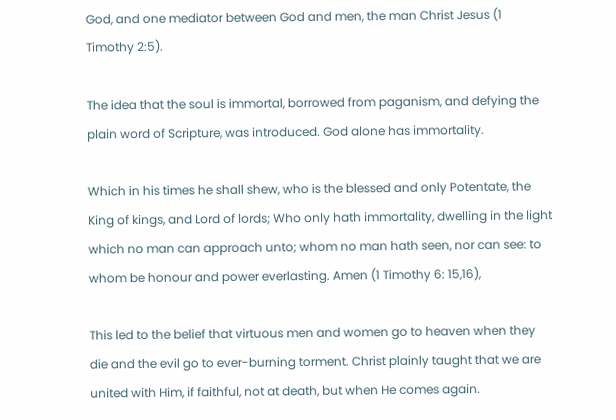God, and one mediator between God and men, the man Christ Jesus (1 Timothy 2:5).

The idea that the soul is immortal, borrowed from paganism, and defying the plain word of Scripture, was introduced. God alone has immortality.

Which in his times he shall shew, who is the blessed and only Potentate, the King of kings, and Lord of lords; Who only hath immortality, dwelling in the light which no man can approach unto; whom no man hath seen, nor can see: to whom be honour and power everlasting. Amen (1 Timothy 6: 15,16),

This led to the belief that virtuous men and women go to heaven when they die and the evil go to ever-burning torment. Christ plainly taught that we are united with Him, if faithful, not at death, but when He comes again.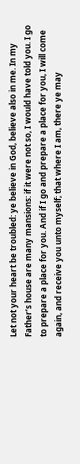Let not your heart be troubled: ye believe in God, believe also in me. In my Father’s house are many mansions: if it were not so, I would have told you. I go to prepare a place for you. And if I go and prepare a place for you, I will come again, and receive you unto myself; that where I am, there ye may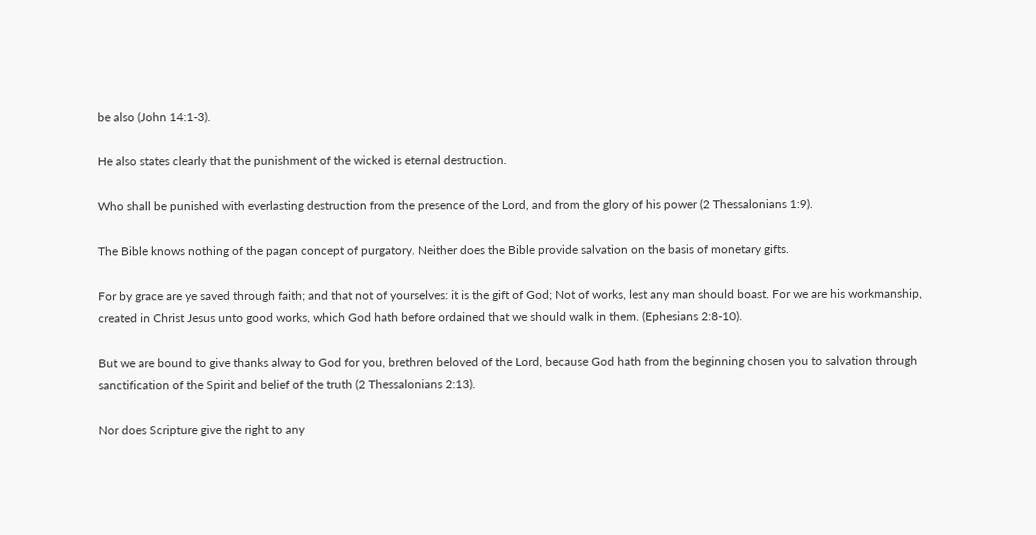be also (John 14:1-3).

He also states clearly that the punishment of the wicked is eternal destruction.

Who shall be punished with everlasting destruction from the presence of the Lord, and from the glory of his power (2 Thessalonians 1:9).

The Bible knows nothing of the pagan concept of purgatory. Neither does the Bible provide salvation on the basis of monetary gifts.

For by grace are ye saved through faith; and that not of yourselves: it is the gift of God; Not of works, lest any man should boast. For we are his workmanship, created in Christ Jesus unto good works, which God hath before ordained that we should walk in them. (Ephesians 2:8-10).

But we are bound to give thanks alway to God for you, brethren beloved of the Lord, because God hath from the beginning chosen you to salvation through sanctification of the Spirit and belief of the truth (2 Thessalonians 2:13).

Nor does Scripture give the right to any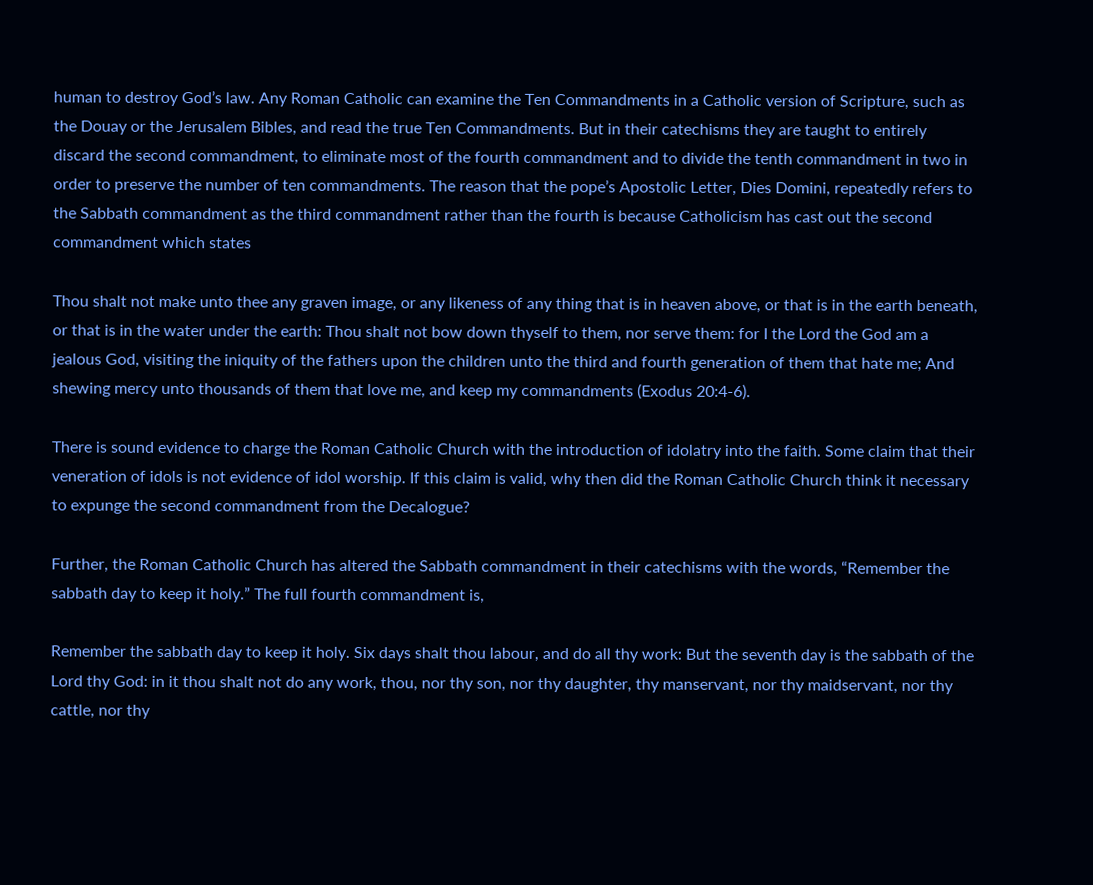human to destroy God’s law. Any Roman Catholic can examine the Ten Commandments in a Catholic version of Scripture, such as the Douay or the Jerusalem Bibles, and read the true Ten Commandments. But in their catechisms they are taught to entirely discard the second commandment, to eliminate most of the fourth commandment and to divide the tenth commandment in two in order to preserve the number of ten commandments. The reason that the pope’s Apostolic Letter, Dies Domini, repeatedly refers to the Sabbath commandment as the third commandment rather than the fourth is because Catholicism has cast out the second commandment which states

Thou shalt not make unto thee any graven image, or any likeness of any thing that is in heaven above, or that is in the earth beneath, or that is in the water under the earth: Thou shalt not bow down thyself to them, nor serve them: for I the Lord the God am a jealous God, visiting the iniquity of the fathers upon the children unto the third and fourth generation of them that hate me; And shewing mercy unto thousands of them that love me, and keep my commandments (Exodus 20:4-6).

There is sound evidence to charge the Roman Catholic Church with the introduction of idolatry into the faith. Some claim that their veneration of idols is not evidence of idol worship. If this claim is valid, why then did the Roman Catholic Church think it necessary to expunge the second commandment from the Decalogue?

Further, the Roman Catholic Church has altered the Sabbath commandment in their catechisms with the words, “Remember the sabbath day to keep it holy.” The full fourth commandment is,

Remember the sabbath day to keep it holy. Six days shalt thou labour, and do all thy work: But the seventh day is the sabbath of the Lord thy God: in it thou shalt not do any work, thou, nor thy son, nor thy daughter, thy manservant, nor thy maidservant, nor thy cattle, nor thy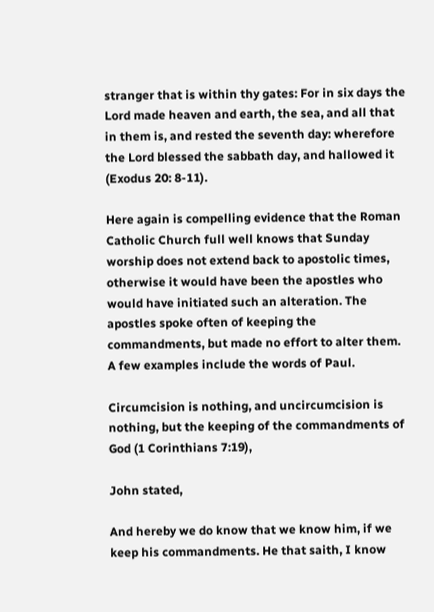stranger that is within thy gates: For in six days the Lord made heaven and earth, the sea, and all that in them is, and rested the seventh day: wherefore the Lord blessed the sabbath day, and hallowed it (Exodus 20: 8-11).

Here again is compelling evidence that the Roman Catholic Church full well knows that Sunday worship does not extend back to apostolic times, otherwise it would have been the apostles who would have initiated such an alteration. The apostles spoke often of keeping the commandments, but made no effort to alter them. A few examples include the words of Paul.

Circumcision is nothing, and uncircumcision is nothing, but the keeping of the commandments of God (1 Corinthians 7:19),

John stated,

And hereby we do know that we know him, if we keep his commandments. He that saith, I know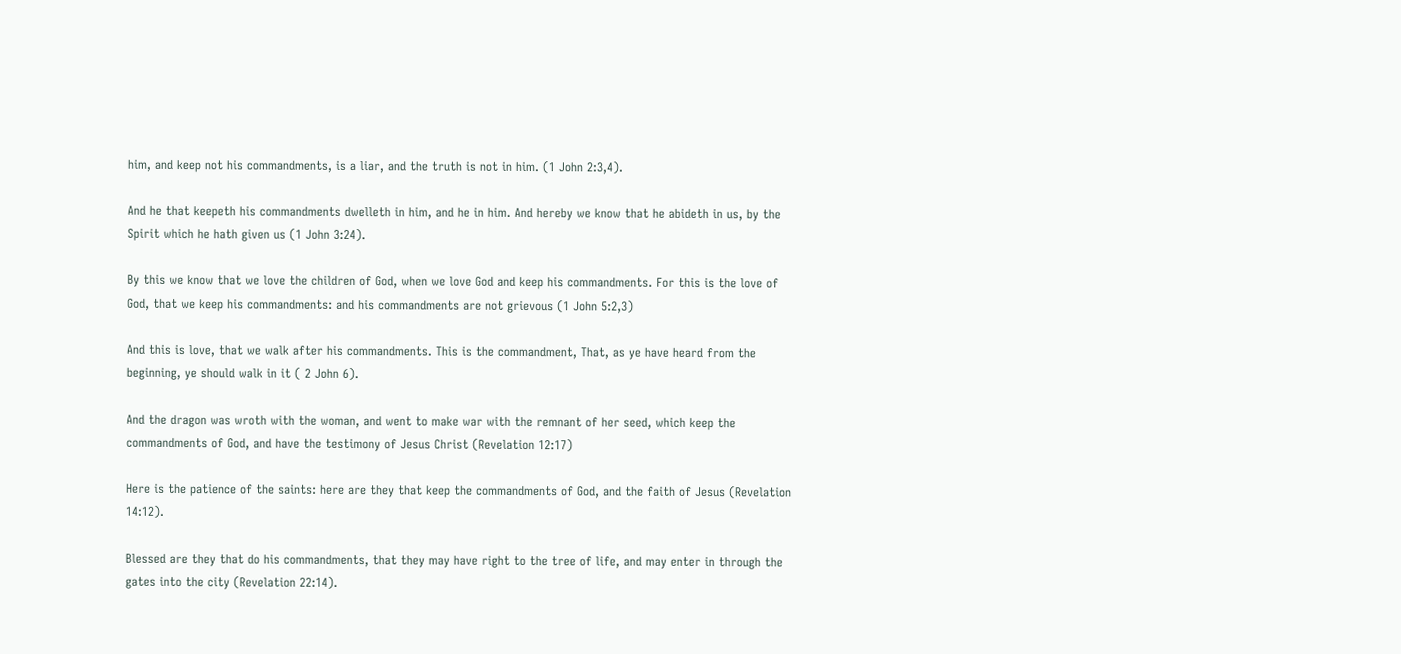him, and keep not his commandments, is a liar, and the truth is not in him. (1 John 2:3,4).

And he that keepeth his commandments dwelleth in him, and he in him. And hereby we know that he abideth in us, by the Spirit which he hath given us (1 John 3:24).

By this we know that we love the children of God, when we love God and keep his commandments. For this is the love of God, that we keep his commandments: and his commandments are not grievous (1 John 5:2,3)

And this is love, that we walk after his commandments. This is the commandment, That, as ye have heard from the beginning, ye should walk in it ( 2 John 6).

And the dragon was wroth with the woman, and went to make war with the remnant of her seed, which keep the commandments of God, and have the testimony of Jesus Christ (Revelation 12:17)

Here is the patience of the saints: here are they that keep the commandments of God, and the faith of Jesus (Revelation 14:12).

Blessed are they that do his commandments, that they may have right to the tree of life, and may enter in through the gates into the city (Revelation 22:14).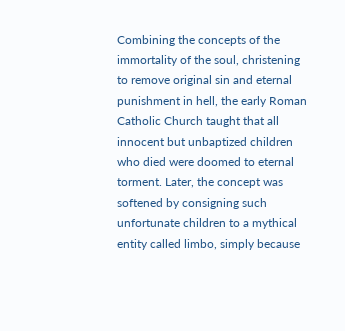Combining the concepts of the immortality of the soul, christening to remove original sin and eternal punishment in hell, the early Roman Catholic Church taught that all innocent but unbaptized children who died were doomed to eternal torment. Later, the concept was softened by consigning such unfortunate children to a mythical entity called limbo, simply because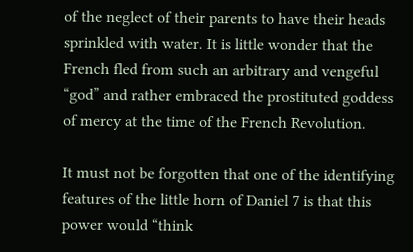of the neglect of their parents to have their heads sprinkled with water. It is little wonder that the French fled from such an arbitrary and vengeful “god” and rather embraced the prostituted goddess of mercy at the time of the French Revolution.

It must not be forgotten that one of the identifying features of the little horn of Daniel 7 is that this power would “think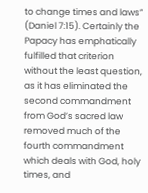to change times and laws” (Daniel 7:15). Certainly the Papacy has emphatically fulfilled that criterion without the least question, as it has eliminated the second commandment from God’s sacred law removed much of the fourth commandment which deals with God, holy times, and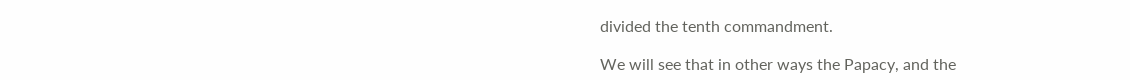divided the tenth commandment.

We will see that in other ways the Papacy, and the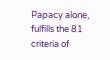Papacy alone, fulfills the 81 criteria of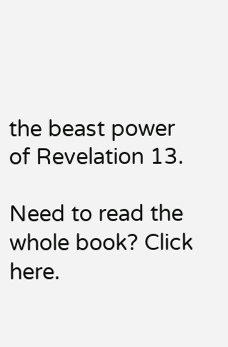the beast power of Revelation 13.

Need to read the whole book? Click here.